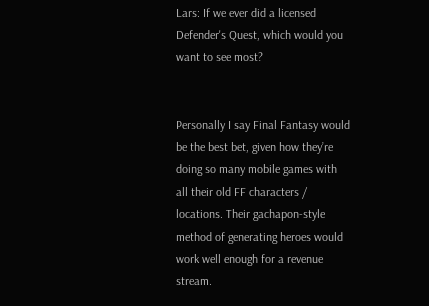Lars: If we ever did a licensed Defender's Quest, which would you want to see most?


Personally I say Final Fantasy would be the best bet, given how they’re doing so many mobile games with all their old FF characters / locations. Their gachapon-style method of generating heroes would work well enough for a revenue stream.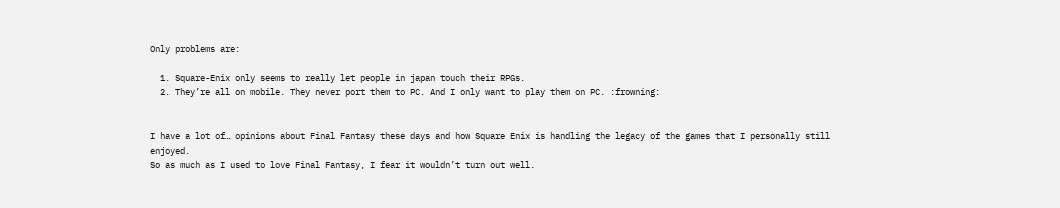Only problems are:

  1. Square-Enix only seems to really let people in japan touch their RPGs.
  2. They’re all on mobile. They never port them to PC. And I only want to play them on PC. :frowning:


I have a lot of… opinions about Final Fantasy these days and how Square Enix is handling the legacy of the games that I personally still enjoyed.
So as much as I used to love Final Fantasy, I fear it wouldn’t turn out well.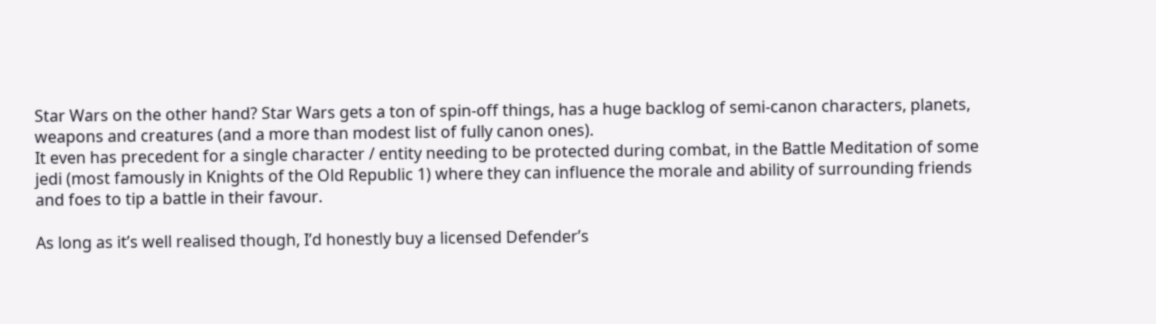Star Wars on the other hand? Star Wars gets a ton of spin-off things, has a huge backlog of semi-canon characters, planets, weapons and creatures (and a more than modest list of fully canon ones).
It even has precedent for a single character / entity needing to be protected during combat, in the Battle Meditation of some jedi (most famously in Knights of the Old Republic 1) where they can influence the morale and ability of surrounding friends and foes to tip a battle in their favour.

As long as it’s well realised though, I’d honestly buy a licensed Defender’s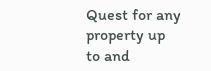Quest for any property up to and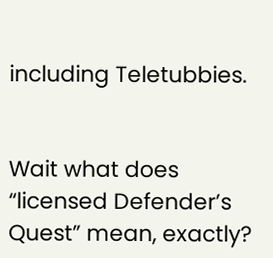including Teletubbies.


Wait what does “licensed Defender’s Quest” mean, exactly?